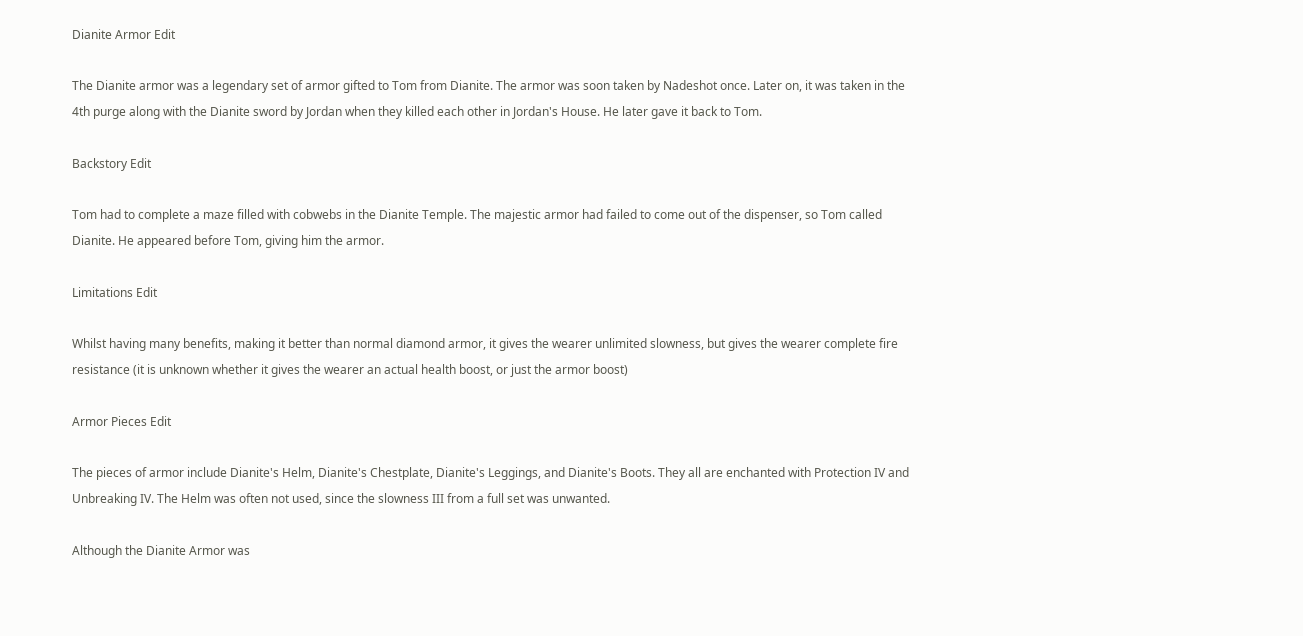Dianite Armor Edit

The Dianite armor was a legendary set of armor gifted to Tom from Dianite. The armor was soon taken by Nadeshot once. Later on, it was taken in the 4th purge along with the Dianite sword by Jordan when they killed each other in Jordan's House. He later gave it back to Tom.

Backstory Edit

Tom had to complete a maze filled with cobwebs in the Dianite Temple. The majestic armor had failed to come out of the dispenser, so Tom called Dianite. He appeared before Tom, giving him the armor.

Limitations Edit

Whilst having many benefits, making it better than normal diamond armor, it gives the wearer unlimited slowness, but gives the wearer complete fire resistance (it is unknown whether it gives the wearer an actual health boost, or just the armor boost)

Armor Pieces Edit

The pieces of armor include Dianite's Helm, Dianite's Chestplate, Dianite's Leggings, and Dianite's Boots. They all are enchanted with Protection IV and Unbreaking IV. The Helm was often not used, since the slowness III from a full set was unwanted.

Although the Dianite Armor was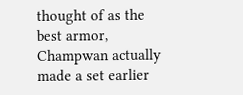thought of as the best armor, Champwan actually made a set earlier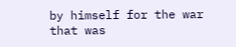by himself for the war that was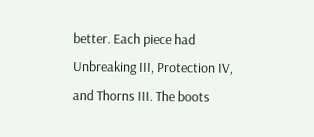better. Each piece had Unbreaking III, Protection IV, and Thorns III. The boots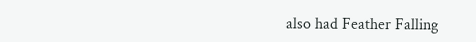also had Feather Falling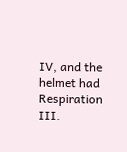IV, and the helmet had Respiration III.